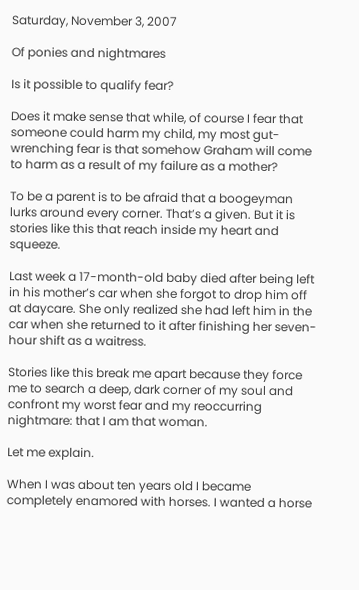Saturday, November 3, 2007

Of ponies and nightmares

Is it possible to qualify fear?

Does it make sense that while, of course I fear that someone could harm my child, my most gut-wrenching fear is that somehow Graham will come to harm as a result of my failure as a mother?

To be a parent is to be afraid that a boogeyman lurks around every corner. That’s a given. But it is stories like this that reach inside my heart and squeeze.

Last week a 17-month-old baby died after being left in his mother’s car when she forgot to drop him off at daycare. She only realized she had left him in the car when she returned to it after finishing her seven-hour shift as a waitress.

Stories like this break me apart because they force me to search a deep, dark corner of my soul and confront my worst fear and my reoccurring nightmare: that I am that woman.

Let me explain.

When I was about ten years old I became completely enamored with horses. I wanted a horse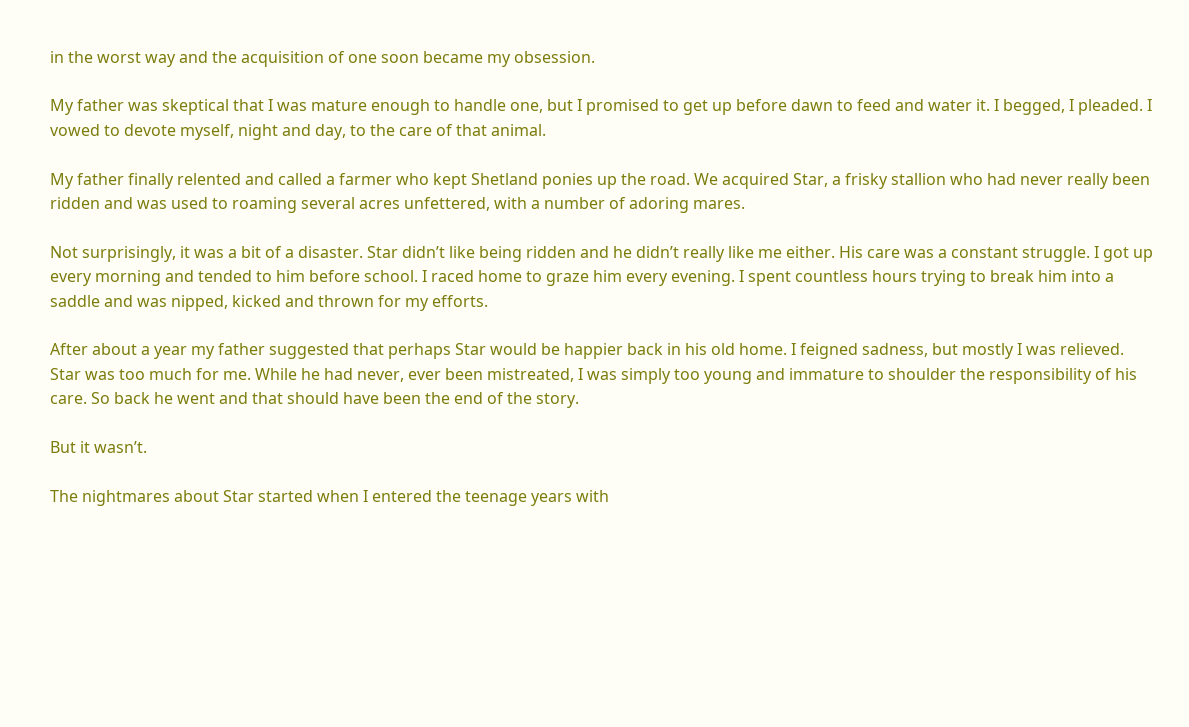in the worst way and the acquisition of one soon became my obsession.

My father was skeptical that I was mature enough to handle one, but I promised to get up before dawn to feed and water it. I begged, I pleaded. I vowed to devote myself, night and day, to the care of that animal.

My father finally relented and called a farmer who kept Shetland ponies up the road. We acquired Star, a frisky stallion who had never really been ridden and was used to roaming several acres unfettered, with a number of adoring mares.

Not surprisingly, it was a bit of a disaster. Star didn’t like being ridden and he didn’t really like me either. His care was a constant struggle. I got up every morning and tended to him before school. I raced home to graze him every evening. I spent countless hours trying to break him into a saddle and was nipped, kicked and thrown for my efforts.

After about a year my father suggested that perhaps Star would be happier back in his old home. I feigned sadness, but mostly I was relieved. Star was too much for me. While he had never, ever been mistreated, I was simply too young and immature to shoulder the responsibility of his care. So back he went and that should have been the end of the story.

But it wasn’t.

The nightmares about Star started when I entered the teenage years with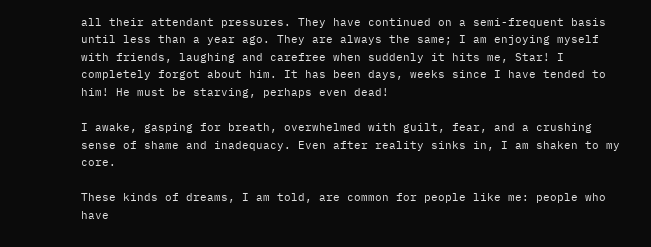all their attendant pressures. They have continued on a semi-frequent basis until less than a year ago. They are always the same; I am enjoying myself with friends, laughing and carefree when suddenly it hits me, Star! I completely forgot about him. It has been days, weeks since I have tended to him! He must be starving, perhaps even dead!

I awake, gasping for breath, overwhelmed with guilt, fear, and a crushing sense of shame and inadequacy. Even after reality sinks in, I am shaken to my core.

These kinds of dreams, I am told, are common for people like me: people who have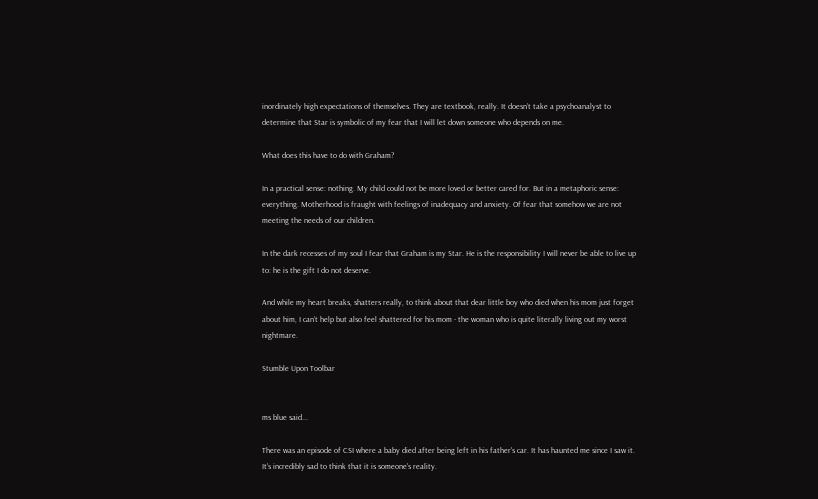inordinately high expectations of themselves. They are textbook, really. It doesn’t take a psychoanalyst to determine that Star is symbolic of my fear that I will let down someone who depends on me.

What does this have to do with Graham?

In a practical sense: nothing. My child could not be more loved or better cared for. But in a metaphoric sense: everything. Motherhood is fraught with feelings of inadequacy and anxiety. Of fear that somehow we are not meeting the needs of our children.

In the dark recesses of my soul I fear that Graham is my Star. He is the responsibility I will never be able to live up to: he is the gift I do not deserve.

And while my heart breaks, shatters really, to think about that dear little boy who died when his mom just forget about him, I can’t help but also feel shattered for his mom - the woman who is quite literally living out my worst nightmare.

Stumble Upon Toolbar


ms blue said...

There was an episode of CSI where a baby died after being left in his father's car. It has haunted me since I saw it. It's incredibly sad to think that it is someone's reality.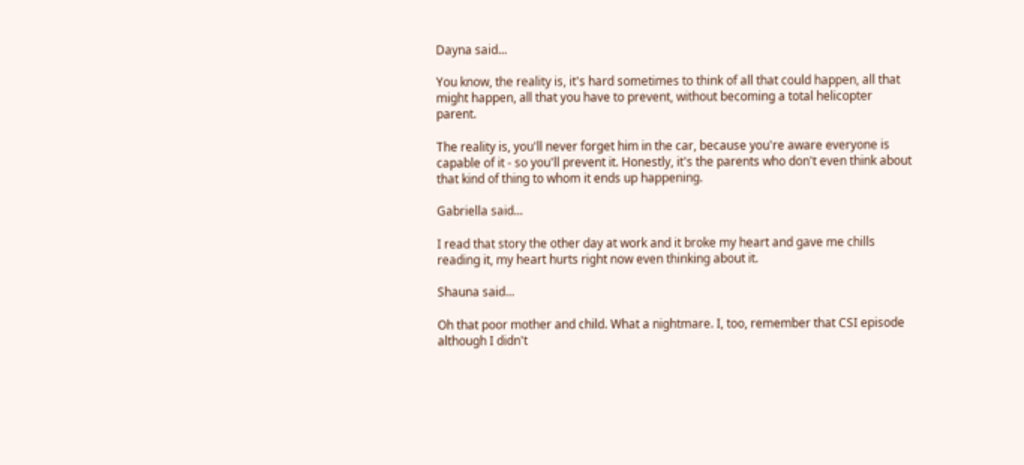Dayna said...

You know, the reality is, it's hard sometimes to think of all that could happen, all that might happen, all that you have to prevent, without becoming a total helicopter parent.

The reality is, you'll never forget him in the car, because you're aware everyone is capable of it - so you'll prevent it. Honestly, it's the parents who don't even think about that kind of thing to whom it ends up happening.

Gabriella said...

I read that story the other day at work and it broke my heart and gave me chills reading it, my heart hurts right now even thinking about it.

Shauna said...

Oh that poor mother and child. What a nightmare. I, too, remember that CSI episode although I didn't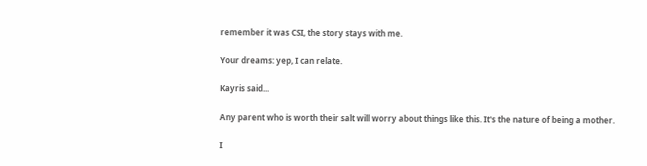remember it was CSI, the story stays with me.

Your dreams: yep, I can relate.

Kayris said...

Any parent who is worth their salt will worry about things like this. It's the nature of being a mother.

I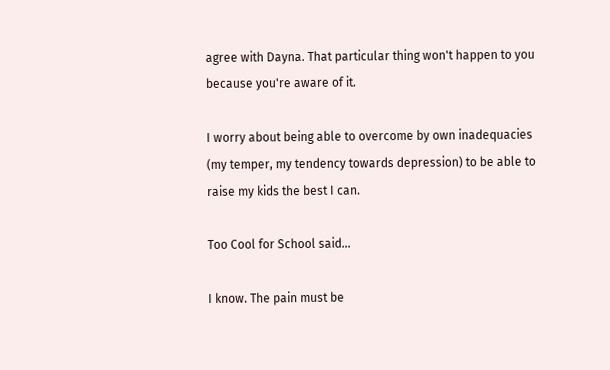agree with Dayna. That particular thing won't happen to you because you're aware of it.

I worry about being able to overcome by own inadequacies (my temper, my tendency towards depression) to be able to raise my kids the best I can.

Too Cool for School said...

I know. The pain must be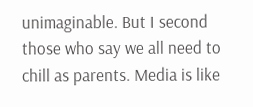unimaginable. But I second those who say we all need to chill as parents. Media is like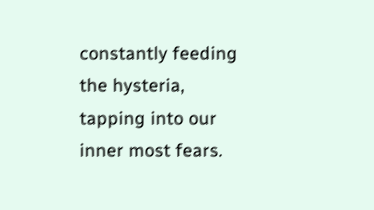constantly feeding the hysteria, tapping into our inner most fears.